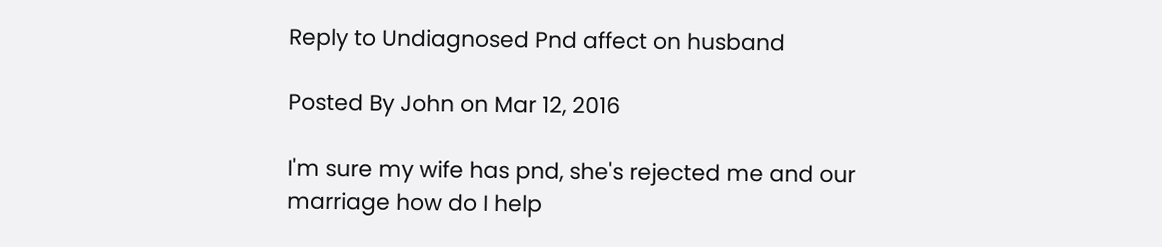Reply to Undiagnosed Pnd affect on husband

Posted By John on Mar 12, 2016

I'm sure my wife has pnd, she's rejected me and our marriage how do I help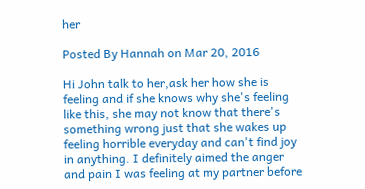her

Posted By Hannah on Mar 20, 2016

Hi John talk to her,ask her how she is feeling and if she knows why she's feeling like this, she may not know that there's something wrong just that she wakes up feeling horrible everyday and can't find joy in anything. I definitely aimed the anger and pain I was feeling at my partner before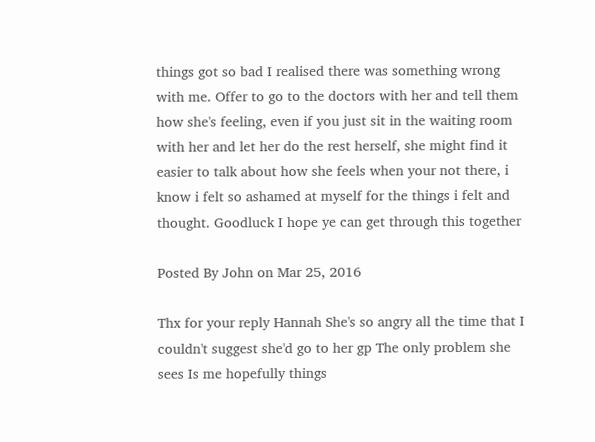things got so bad I realised there was something wrong with me. Offer to go to the doctors with her and tell them how she's feeling, even if you just sit in the waiting room with her and let her do the rest herself, she might find it easier to talk about how she feels when your not there, i know i felt so ashamed at myself for the things i felt and thought. Goodluck I hope ye can get through this together

Posted By John on Mar 25, 2016

Thx for your reply Hannah She's so angry all the time that I couldn't suggest she'd go to her gp The only problem she sees Is me hopefully things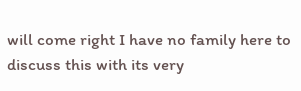will come right I have no family here to discuss this with its very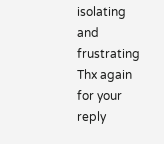isolating and frustrating Thx again for your reply